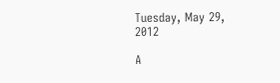Tuesday, May 29, 2012

A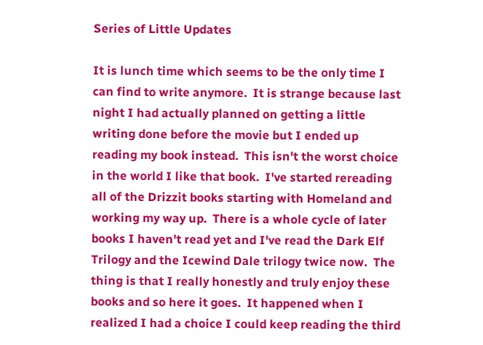Series of Little Updates

It is lunch time which seems to be the only time I can find to write anymore.  It is strange because last night I had actually planned on getting a little writing done before the movie but I ended up reading my book instead.  This isn't the worst choice in the world I like that book.  I've started rereading all of the Drizzit books starting with Homeland and working my way up.  There is a whole cycle of later books I haven't read yet and I've read the Dark Elf Trilogy and the Icewind Dale trilogy twice now.  The thing is that I really honestly and truly enjoy these books and so here it goes.  It happened when I realized I had a choice I could keep reading the third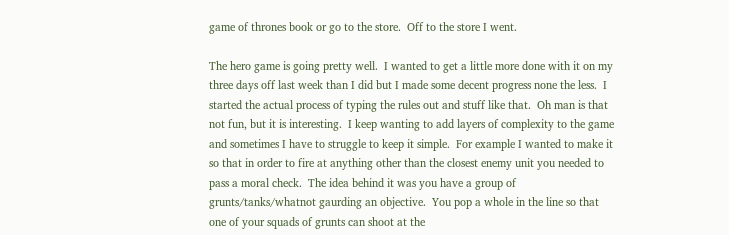game of thrones book or go to the store.  Off to the store I went.

The hero game is going pretty well.  I wanted to get a little more done with it on my three days off last week than I did but I made some decent progress none the less.  I started the actual process of typing the rules out and stuff like that.  Oh man is that not fun, but it is interesting.  I keep wanting to add layers of complexity to the game and sometimes I have to struggle to keep it simple.  For example I wanted to make it so that in order to fire at anything other than the closest enemy unit you needed to pass a moral check.  The idea behind it was you have a group of grunts/tanks/whatnot gaurding an objective.  You pop a whole in the line so that one of your squads of grunts can shoot at the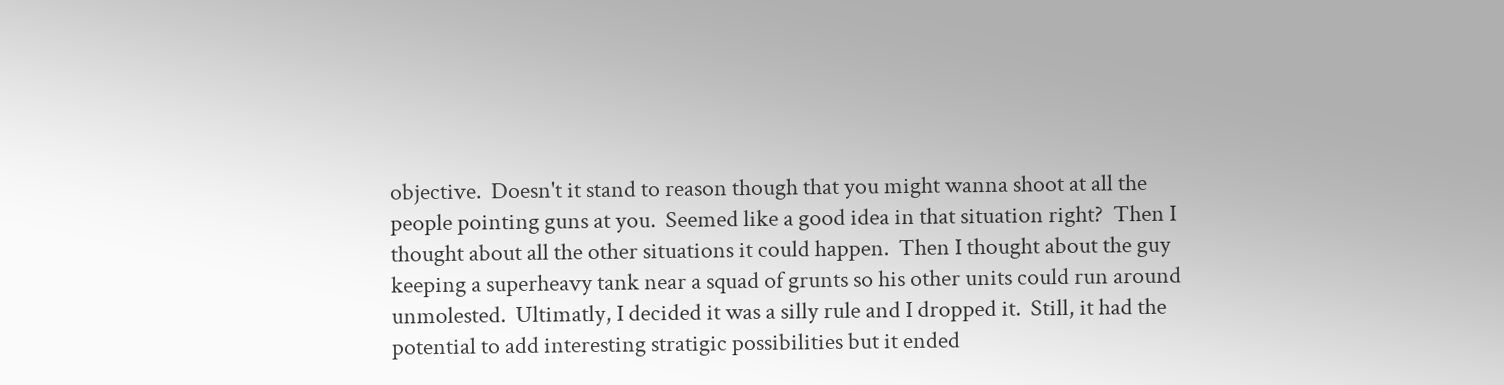objective.  Doesn't it stand to reason though that you might wanna shoot at all the people pointing guns at you.  Seemed like a good idea in that situation right?  Then I thought about all the other situations it could happen.  Then I thought about the guy keeping a superheavy tank near a squad of grunts so his other units could run around unmolested.  Ultimatly, I decided it was a silly rule and I dropped it.  Still, it had the potential to add interesting stratigic possibilities but it ended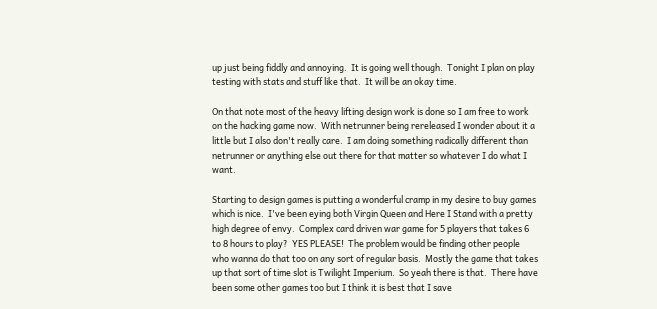up just being fiddly and annoying.  It is going well though.  Tonight I plan on play testing with stats and stuff like that.  It will be an okay time.

On that note most of the heavy lifting design work is done so I am free to work on the hacking game now.  With netrunner being rereleased I wonder about it a little but I also don't really care.  I am doing something radically different than netrunner or anything else out there for that matter so whatever I do what I want.

Starting to design games is putting a wonderful cramp in my desire to buy games which is nice.  I've been eying both Virgin Queen and Here I Stand with a pretty high degree of envy.  Complex card driven war game for 5 players that takes 6 to 8 hours to play?  YES PLEASE!  The problem would be finding other people who wanna do that too on any sort of regular basis.  Mostly the game that takes up that sort of time slot is Twilight Imperium.  So yeah there is that.  There have been some other games too but I think it is best that I save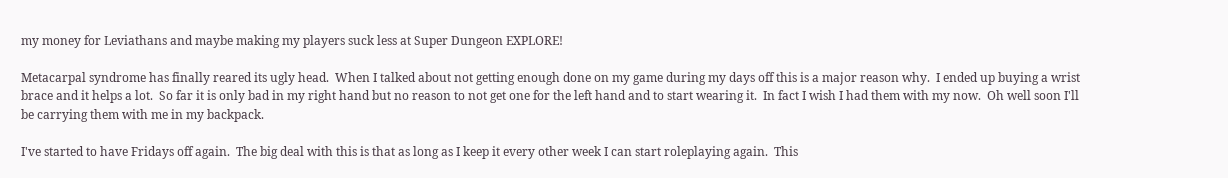my money for Leviathans and maybe making my players suck less at Super Dungeon EXPLORE!

Metacarpal syndrome has finally reared its ugly head.  When I talked about not getting enough done on my game during my days off this is a major reason why.  I ended up buying a wrist brace and it helps a lot.  So far it is only bad in my right hand but no reason to not get one for the left hand and to start wearing it.  In fact I wish I had them with my now.  Oh well soon I'll be carrying them with me in my backpack.

I've started to have Fridays off again.  The big deal with this is that as long as I keep it every other week I can start roleplaying again.  This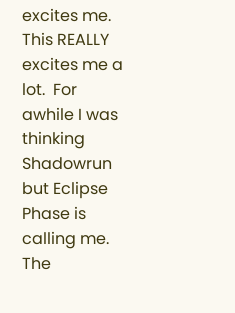excites me.  This REALLY excites me a lot.  For awhile I was thinking Shadowrun but Eclipse Phase is calling me.  The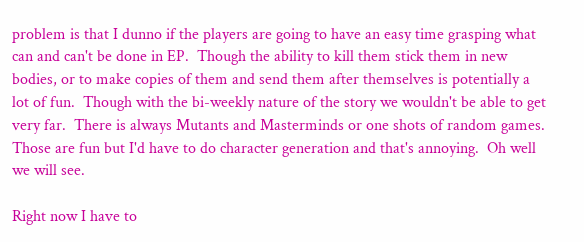problem is that I dunno if the players are going to have an easy time grasping what can and can't be done in EP.  Though the ability to kill them stick them in new bodies, or to make copies of them and send them after themselves is potentially a lot of fun.  Though with the bi-weekly nature of the story we wouldn't be able to get very far.  There is always Mutants and Masterminds or one shots of random games.  Those are fun but I'd have to do character generation and that's annoying.  Oh well we will see.

Right now I have to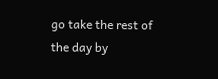go take the rest of the day by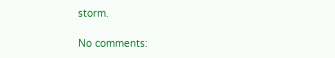storm.

No comments: